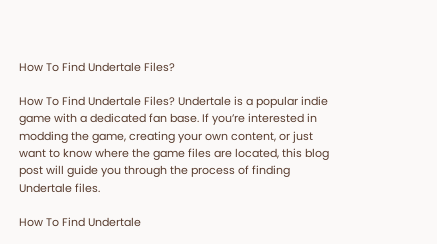How To Find Undertale Files?

How To Find Undertale Files? Undertale is a popular indie game with a dedicated fan base. If you’re interested in modding the game, creating your own content, or just want to know where the game files are located, this blog post will guide you through the process of finding Undertale files.

How To Find Undertale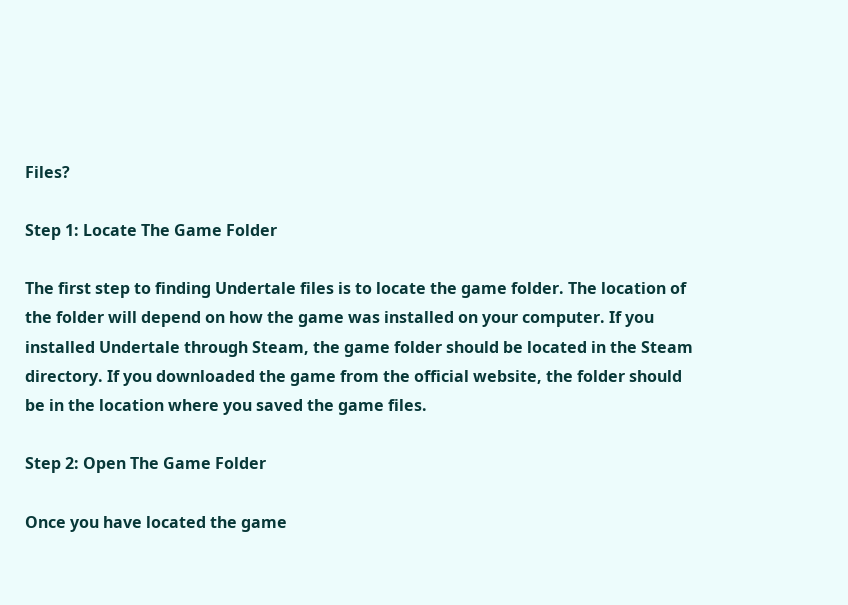Files?

Step 1: Locate The Game Folder

The first step to finding Undertale files is to locate the game folder. The location of the folder will depend on how the game was installed on your computer. If you installed Undertale through Steam, the game folder should be located in the Steam directory. If you downloaded the game from the official website, the folder should be in the location where you saved the game files.

Step 2: Open The Game Folder

Once you have located the game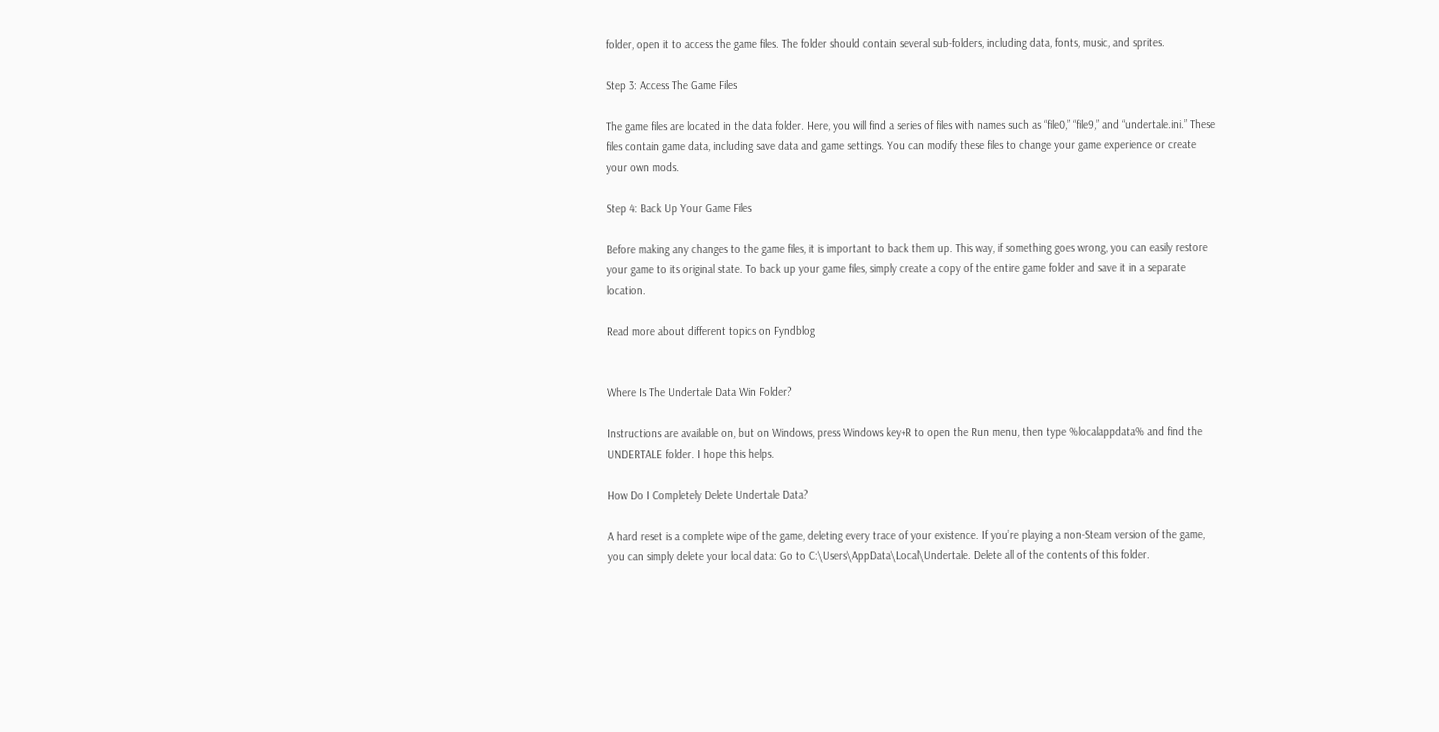folder, open it to access the game files. The folder should contain several sub-folders, including data, fonts, music, and sprites.

Step 3: Access The Game Files

The game files are located in the data folder. Here, you will find a series of files with names such as “file0,” “file9,” and “undertale.ini.” These files contain game data, including save data and game settings. You can modify these files to change your game experience or create your own mods.

Step 4: Back Up Your Game Files

Before making any changes to the game files, it is important to back them up. This way, if something goes wrong, you can easily restore your game to its original state. To back up your game files, simply create a copy of the entire game folder and save it in a separate location.

Read more about different topics on Fyndblog


Where Is The Undertale Data Win Folder?

Instructions are available on, but on Windows, press Windows key+R to open the Run menu, then type %localappdata% and find the UNDERTALE folder. I hope this helps.

How Do I Completely Delete Undertale Data?

A hard reset is a complete wipe of the game, deleting every trace of your existence. If you’re playing a non-Steam version of the game, you can simply delete your local data: Go to C:\Users\AppData\Local\Undertale. Delete all of the contents of this folder.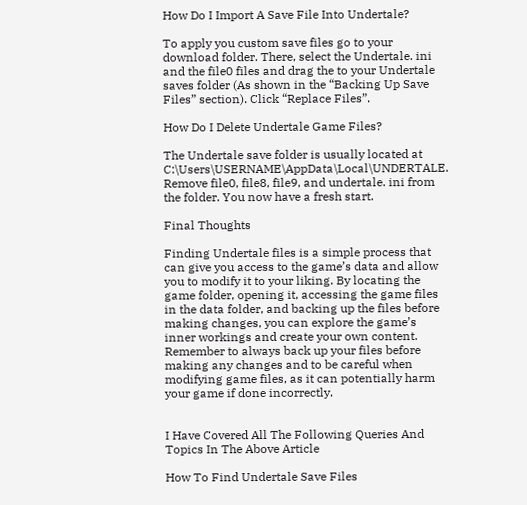How Do I Import A Save File Into Undertale?

To apply you custom save files go to your download folder. There, select the Undertale. ini and the file0 files and drag the to your Undertale saves folder (As shown in the “Backing Up Save Files” section). Click “Replace Files”.

How Do I Delete Undertale Game Files?

The Undertale save folder is usually located at C:\Users\USERNAME\AppData\Local\UNDERTALE. Remove file0, file8, file9, and undertale. ini from the folder. You now have a fresh start.

Final Thoughts

Finding Undertale files is a simple process that can give you access to the game’s data and allow you to modify it to your liking. By locating the game folder, opening it, accessing the game files in the data folder, and backing up the files before making changes, you can explore the game’s inner workings and create your own content. Remember to always back up your files before making any changes and to be careful when modifying game files, as it can potentially harm your game if done incorrectly.


I Have Covered All The Following Queries And Topics In The Above Article

How To Find Undertale Save Files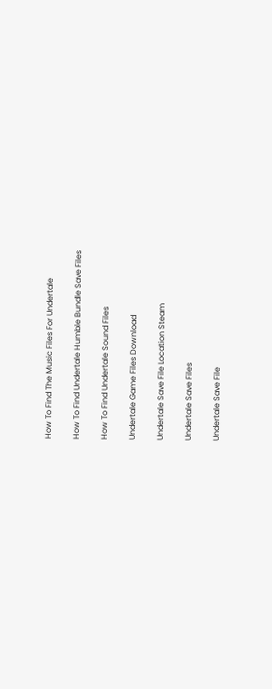How To Find The Music Files For Undertale

How To Find Undertale Humble Bundle Save Files

How To Find Undertale Sound Files

Undertale Game Files Download

Undertale Save File Location Steam

Undertale Save Files

Undertale Save File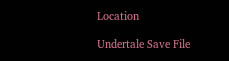Location

Undertale Save File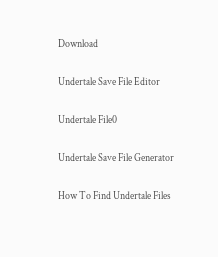Download

Undertale Save File Editor

Undertale File0

Undertale Save File Generator

How To Find Undertale Files